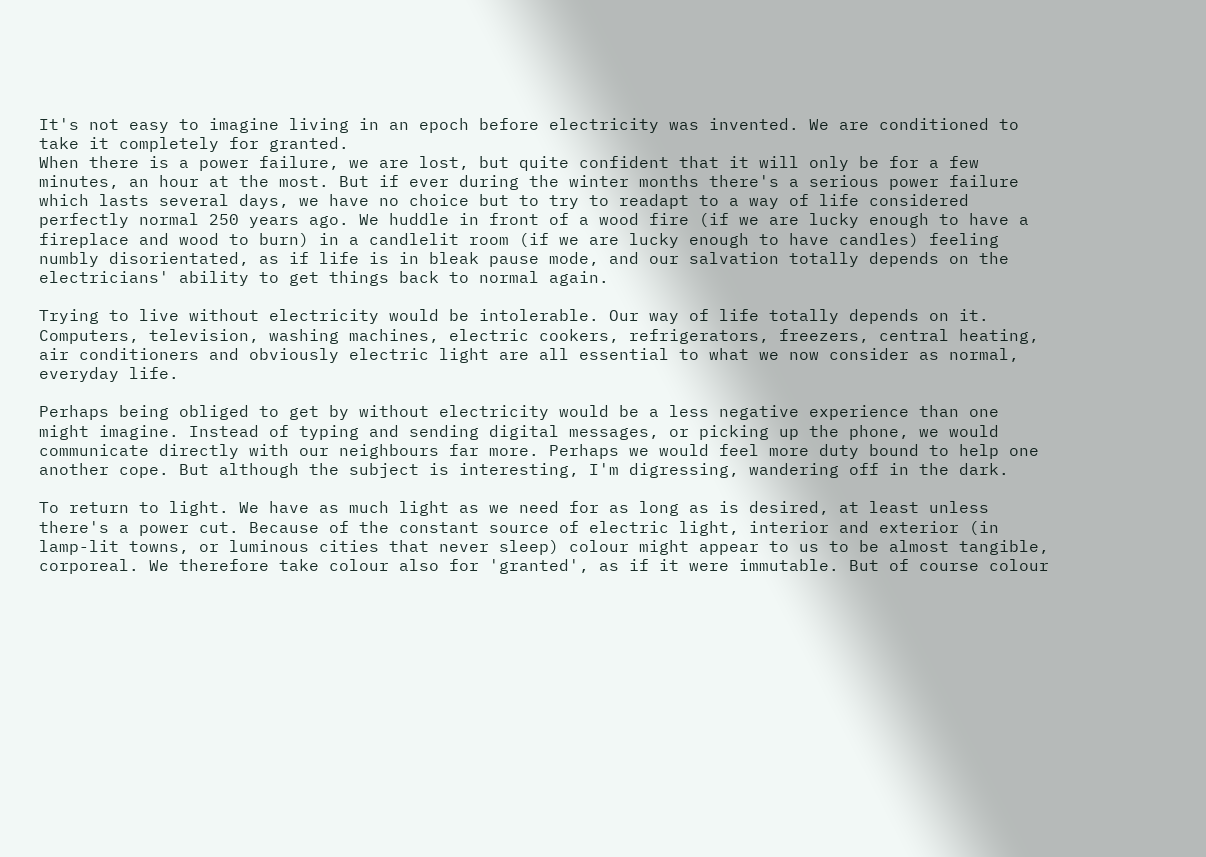It's not easy to imagine living in an epoch before electricity was invented. We are conditioned to take it completely for granted.
When there is a power failure, we are lost, but quite confident that it will only be for a few minutes, an hour at the most. But if ever during the winter months there's a serious power failure which lasts several days, we have no choice but to try to readapt to a way of life considered perfectly normal 250 years ago. We huddle in front of a wood fire (if we are lucky enough to have a fireplace and wood to burn) in a candlelit room (if we are lucky enough to have candles) feeling numbly disorientated, as if life is in bleak pause mode, and our salvation totally depends on the electricians' ability to get things back to normal again.

Trying to live without electricity would be intolerable. Our way of life totally depends on it. Computers, television, washing machines, electric cookers, refrigerators, freezers, central heating, air conditioners and obviously electric light are all essential to what we now consider as normal, everyday life.

Perhaps being obliged to get by without electricity would be a less negative experience than one might imagine. Instead of typing and sending digital messages, or picking up the phone, we would communicate directly with our neighbours far more. Perhaps we would feel more duty bound to help one another cope. But although the subject is interesting, I'm digressing, wandering off in the dark.

To return to light. We have as much light as we need for as long as is desired, at least unless there's a power cut. Because of the constant source of electric light, interior and exterior (in lamp-lit towns, or luminous cities that never sleep) colour might appear to us to be almost tangible, corporeal. We therefore take colour also for 'granted', as if it were immutable. But of course colour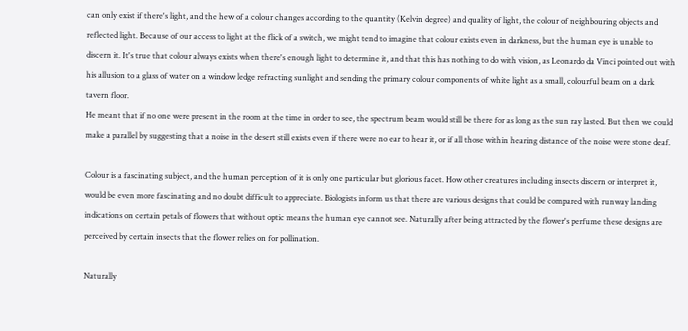can only exist if there's light, and the hew of a colour changes according to the quantity (Kelvin degree) and quality of light, the colour of neighbouring objects and reflected light. Because of our access to light at the flick of a switch, we might tend to imagine that colour exists even in darkness, but the human eye is unable to discern it. It's true that colour always exists when there's enough light to determine it, and that this has nothing to do with vision, as Leonardo da Vinci pointed out with his allusion to a glass of water on a window ledge refracting sunlight and sending the primary colour components of white light as a small, colourful beam on a dark tavern floor.
He meant that if no one were present in the room at the time in order to see, the spectrum beam would still be there for as long as the sun ray lasted. But then we could make a parallel by suggesting that a noise in the desert still exists even if there were no ear to hear it, or if all those within hearing distance of the noise were stone deaf.

Colour is a fascinating subject, and the human perception of it is only one particular but glorious facet. How other creatures including insects discern or interpret it, would be even more fascinating and no doubt difficult to appreciate. Biologists inform us that there are various designs that could be compared with runway landing indications on certain petals of flowers that without optic means the human eye cannot see. Naturally after being attracted by the flower's perfume these designs are perceived by certain insects that the flower relies on for pollination.

Naturally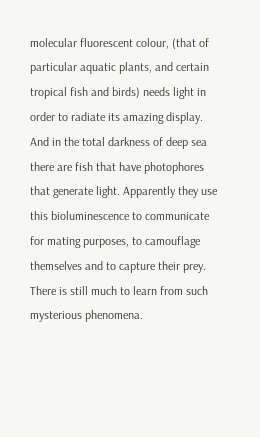molecular fluorescent colour, (that of particular aquatic plants, and certain tropical fish and birds) needs light in order to radiate its amazing display. And in the total darkness of deep sea there are fish that have photophores that generate light. Apparently they use this bioluminescence to communicate for mating purposes, to camouflage themselves and to capture their prey. There is still much to learn from such mysterious phenomena.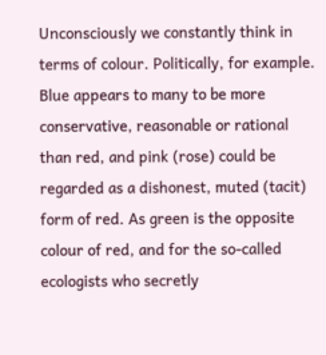Unconsciously we constantly think in terms of colour. Politically, for example. Blue appears to many to be more conservative, reasonable or rational than red, and pink (rose) could be regarded as a dishonest, muted (tacit) form of red. As green is the opposite colour of red, and for the so-called ecologists who secretly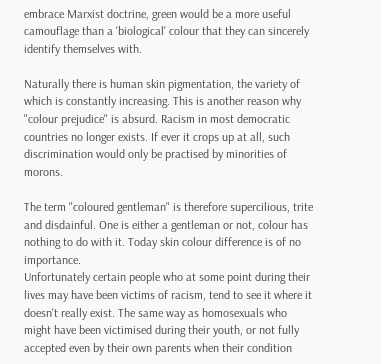embrace Marxist doctrine, green would be a more useful camouflage than a 'biological' colour that they can sincerely identify themselves with.

Naturally there is human skin pigmentation, the variety of which is constantly increasing. This is another reason why "colour prejudice" is absurd. Racism in most democratic countries no longer exists. If ever it crops up at all, such discrimination would only be practised by minorities of morons.

The term "coloured gentleman" is therefore supercilious, trite and disdainful. One is either a gentleman or not, colour has nothing to do with it. Today skin colour difference is of no importance.
Unfortunately certain people who at some point during their lives may have been victims of racism, tend to see it where it doesn't really exist. The same way as homosexuals who might have been victimised during their youth, or not fully accepted even by their own parents when their condition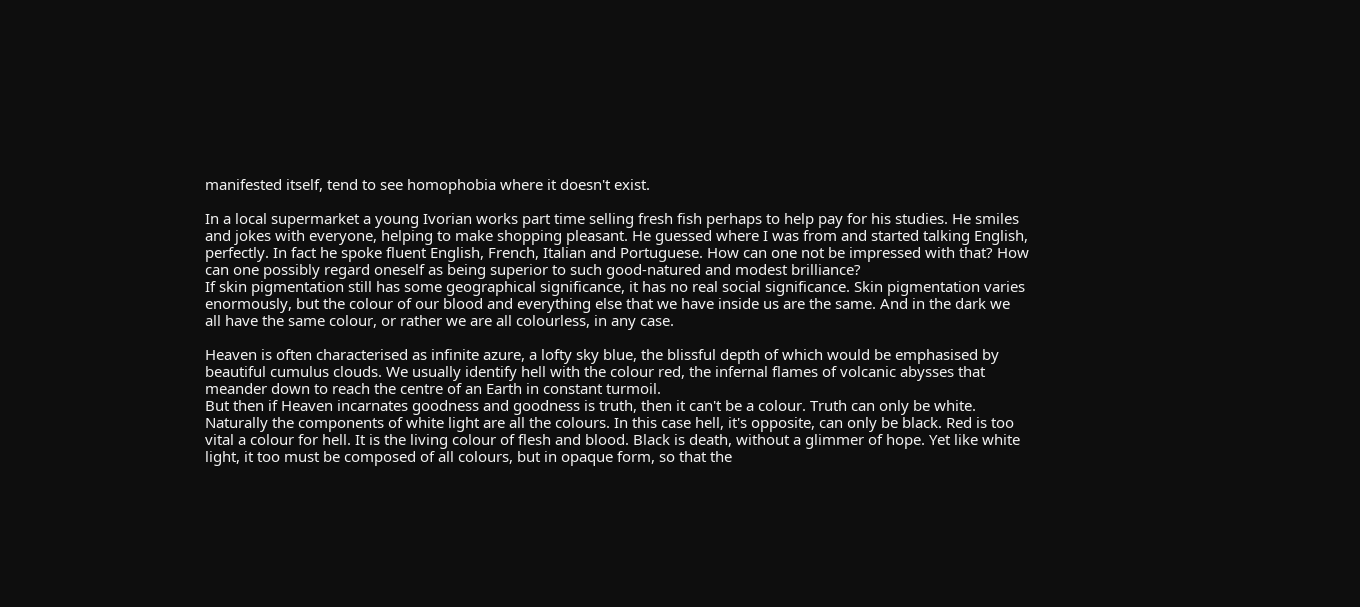manifested itself, tend to see homophobia where it doesn't exist.

In a local supermarket a young Ivorian works part time selling fresh fish perhaps to help pay for his studies. He smiles and jokes with everyone, helping to make shopping pleasant. He guessed where I was from and started talking English, perfectly. In fact he spoke fluent English, French, Italian and Portuguese. How can one not be impressed with that? How can one possibly regard oneself as being superior to such good-natured and modest brilliance?
If skin pigmentation still has some geographical significance, it has no real social significance. Skin pigmentation varies enormously, but the colour of our blood and everything else that we have inside us are the same. And in the dark we all have the same colour, or rather we are all colourless, in any case.

Heaven is often characterised as infinite azure, a lofty sky blue, the blissful depth of which would be emphasised by beautiful cumulus clouds. We usually identify hell with the colour red, the infernal flames of volcanic abysses that meander down to reach the centre of an Earth in constant turmoil.
But then if Heaven incarnates goodness and goodness is truth, then it can't be a colour. Truth can only be white. Naturally the components of white light are all the colours. In this case hell, it's opposite, can only be black. Red is too vital a colour for hell. It is the living colour of flesh and blood. Black is death, without a glimmer of hope. Yet like white light, it too must be composed of all colours, but in opaque form, so that the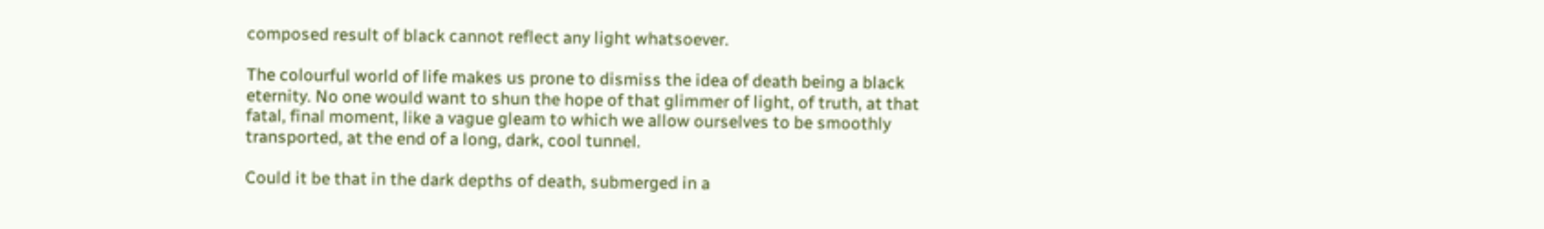composed result of black cannot reflect any light whatsoever.

The colourful world of life makes us prone to dismiss the idea of death being a black eternity. No one would want to shun the hope of that glimmer of light, of truth, at that fatal, final moment, like a vague gleam to which we allow ourselves to be smoothly transported, at the end of a long, dark, cool tunnel.

Could it be that in the dark depths of death, submerged in a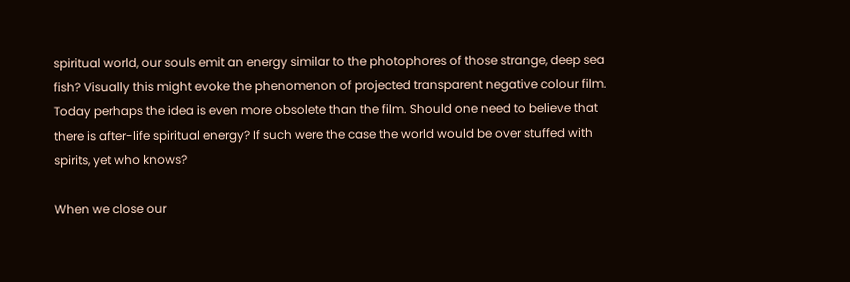spiritual world, our souls emit an energy similar to the photophores of those strange, deep sea fish? Visually this might evoke the phenomenon of projected transparent negative colour film. Today perhaps the idea is even more obsolete than the film. Should one need to believe that there is after-life spiritual energy? If such were the case the world would be over stuffed with spirits, yet who knows?

When we close our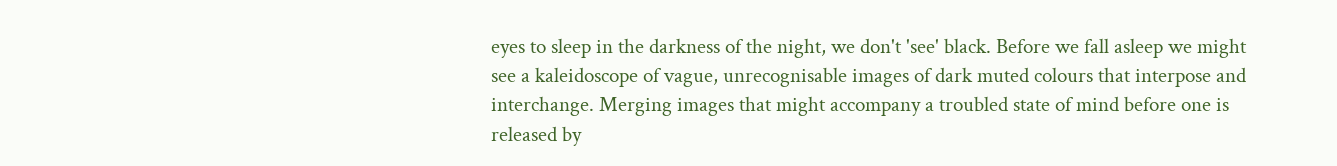eyes to sleep in the darkness of the night, we don't 'see' black. Before we fall asleep we might see a kaleidoscope of vague, unrecognisable images of dark muted colours that interpose and interchange. Merging images that might accompany a troubled state of mind before one is released by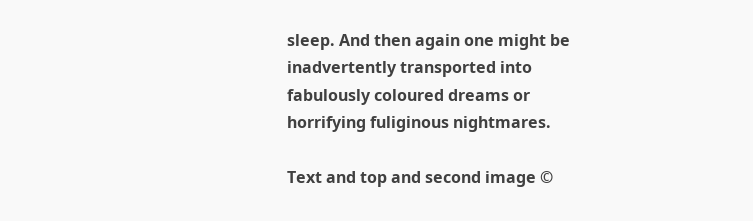sleep. And then again one might be inadvertently transported into fabulously coloured dreams or horrifying fuliginous nightmares.

Text and top and second image ©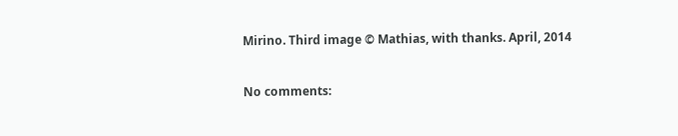Mirino. Third image © Mathias, with thanks. April, 2014

No comments: